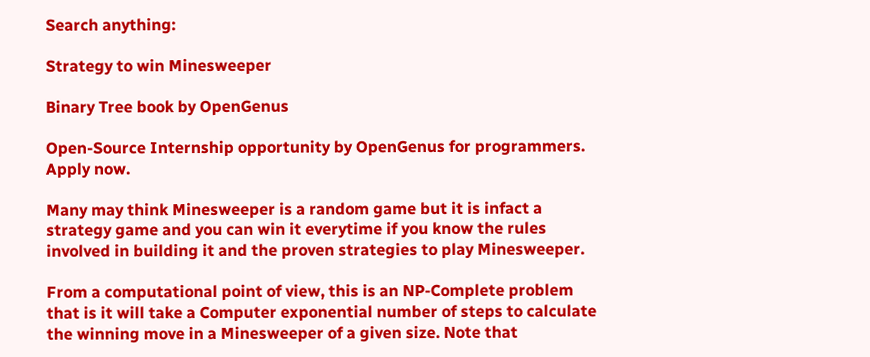Search anything:

Strategy to win Minesweeper

Binary Tree book by OpenGenus

Open-Source Internship opportunity by OpenGenus for programmers. Apply now.

Many may think Minesweeper is a random game but it is infact a strategy game and you can win it everytime if you know the rules involved in building it and the proven strategies to play Minesweeper.

From a computational point of view, this is an NP-Complete problem that is it will take a Computer exponential number of steps to calculate the winning move in a Minesweeper of a given size. Note that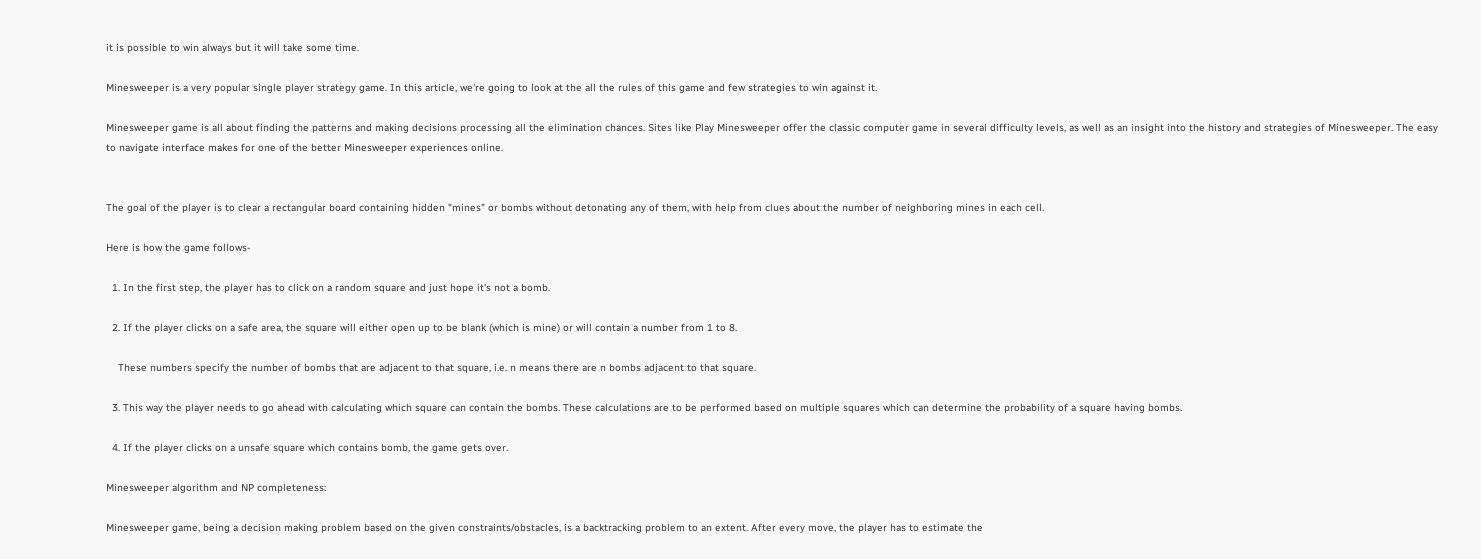it is possible to win always but it will take some time.

Minesweeper is a very popular single player strategy game. In this article, we're going to look at the all the rules of this game and few strategies to win against it.

Minesweeper game is all about finding the patterns and making decisions processing all the elimination chances. Sites like Play Minesweeper offer the classic computer game in several difficulty levels, as well as an insight into the history and strategies of Minesweeper. The easy to navigate interface makes for one of the better Minesweeper experiences online.


The goal of the player is to clear a rectangular board containing hidden "mines" or bombs without detonating any of them, with help from clues about the number of neighboring mines in each cell.

Here is how the game follows-

  1. In the first step, the player has to click on a random square and just hope it's not a bomb.

  2. If the player clicks on a safe area, the square will either open up to be blank (which is mine) or will contain a number from 1 to 8.

    These numbers specify the number of bombs that are adjacent to that square, i.e. n means there are n bombs adjacent to that square.

  3. This way the player needs to go ahead with calculating which square can contain the bombs. These calculations are to be performed based on multiple squares which can determine the probability of a square having bombs.

  4. If the player clicks on a unsafe square which contains bomb, the game gets over.

Minesweeper algorithm and NP completeness:

Minesweeper game, being a decision making problem based on the given constraints/obstacles, is a backtracking problem to an extent. After every move, the player has to estimate the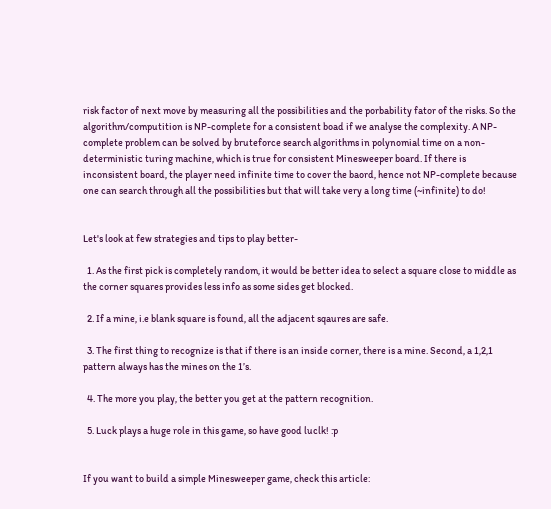risk factor of next move by measuring all the possibilities and the porbability fator of the risks. So the algorithm/computition is NP-complete for a consistent boad if we analyse the complexity. A NP- complete problem can be solved by bruteforce search algorithms in polynomial time on a non-deterministic turing machine, which is true for consistent Minesweeper board. If there is inconsistent board, the player need infinite time to cover the baord, hence not NP-complete because one can search through all the possibilities but that will take very a long time (~infinite) to do!


Let's look at few strategies and tips to play better-

  1. As the first pick is completely random, it would be better idea to select a square close to middle as the corner squares provides less info as some sides get blocked.

  2. If a mine, i.e blank square is found, all the adjacent sqaures are safe.

  3. The first thing to recognize is that if there is an inside corner, there is a mine. Second, a 1,2,1 pattern always has the mines on the 1’s.

  4. The more you play, the better you get at the pattern recognition.

  5. Luck plays a huge role in this game, so have good luclk! :p


If you want to build a simple Minesweeper game, check this article: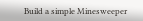Build a simple Minesweeper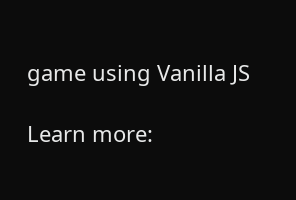game using Vanilla JS

Learn more: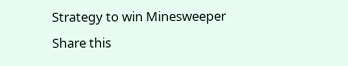Strategy to win Minesweeper
Share this